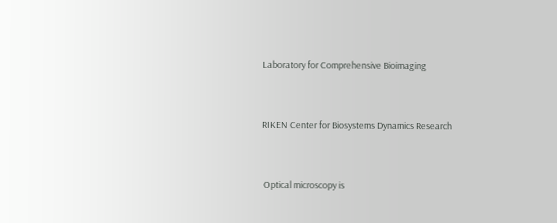Laboratory for Comprehensive Bioimaging


RIKEN Center for Biosystems Dynamics Research


 Optical microscopy is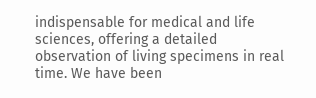indispensable for medical and life sciences, offering a detailed observation of living specimens in real time. We have been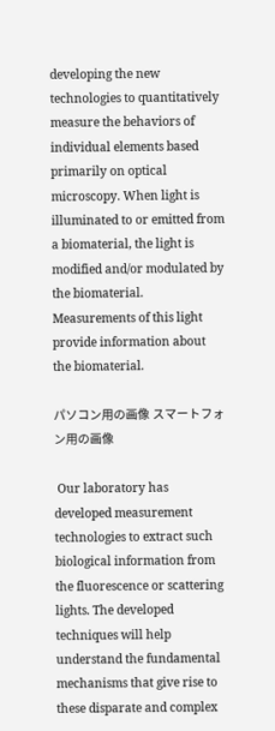developing the new technologies to quantitatively measure the behaviors of individual elements based primarily on optical microscopy. When light is illuminated to or emitted from a biomaterial, the light is modified and/or modulated by the biomaterial. Measurements of this light provide information about the biomaterial.

パソコン用の画像 スマートフォン用の画像

 Our laboratory has developed measurement technologies to extract such biological information from the fluorescence or scattering lights. The developed techniques will help understand the fundamental mechanisms that give rise to these disparate and complex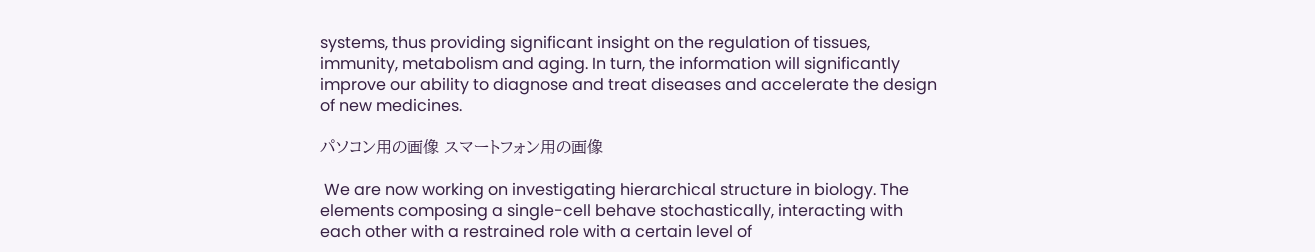systems, thus providing significant insight on the regulation of tissues, immunity, metabolism and aging. In turn, the information will significantly improve our ability to diagnose and treat diseases and accelerate the design of new medicines.

パソコン用の画像 スマートフォン用の画像

 We are now working on investigating hierarchical structure in biology. The elements composing a single-cell behave stochastically, interacting with each other with a restrained role with a certain level of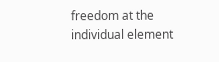freedom at the individual element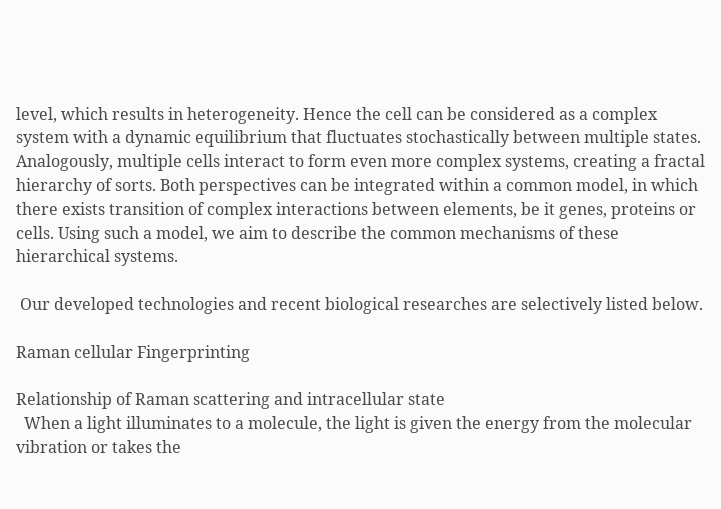level, which results in heterogeneity. Hence the cell can be considered as a complex system with a dynamic equilibrium that fluctuates stochastically between multiple states. Analogously, multiple cells interact to form even more complex systems, creating a fractal hierarchy of sorts. Both perspectives can be integrated within a common model, in which there exists transition of complex interactions between elements, be it genes, proteins or cells. Using such a model, we aim to describe the common mechanisms of these hierarchical systems.

 Our developed technologies and recent biological researches are selectively listed below.

Raman cellular Fingerprinting

Relationship of Raman scattering and intracellular state
  When a light illuminates to a molecule, the light is given the energy from the molecular vibration or takes the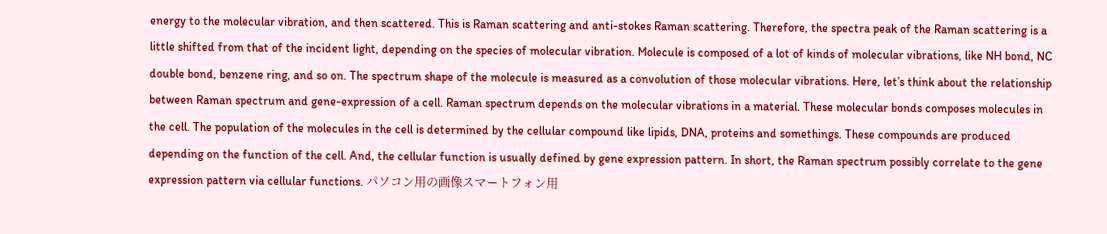energy to the molecular vibration, and then scattered. This is Raman scattering and anti-stokes Raman scattering. Therefore, the spectra peak of the Raman scattering is a little shifted from that of the incident light, depending on the species of molecular vibration. Molecule is composed of a lot of kinds of molecular vibrations, like NH bond, NC double bond, benzene ring, and so on. The spectrum shape of the molecule is measured as a convolution of those molecular vibrations. Here, let’s think about the relationship between Raman spectrum and gene-expression of a cell. Raman spectrum depends on the molecular vibrations in a material. These molecular bonds composes molecules in the cell. The population of the molecules in the cell is determined by the cellular compound like lipids, DNA, proteins and somethings. These compounds are produced depending on the function of the cell. And, the cellular function is usually defined by gene expression pattern. In short, the Raman spectrum possibly correlate to the gene expression pattern via cellular functions. パソコン用の画像スマートフォン用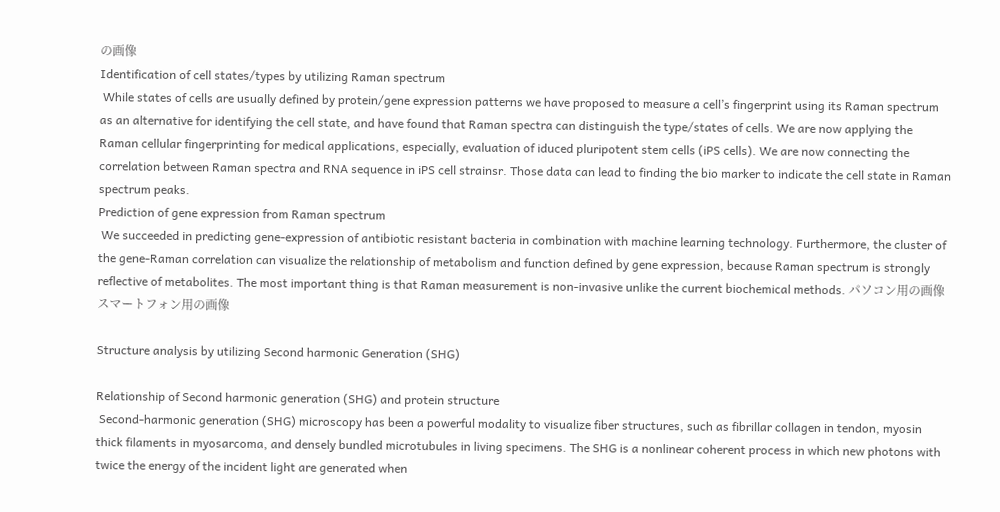の画像
Identification of cell states/types by utilizing Raman spectrum
 While states of cells are usually defined by protein/gene expression patterns we have proposed to measure a cell’s fingerprint using its Raman spectrum as an alternative for identifying the cell state, and have found that Raman spectra can distinguish the type/states of cells. We are now applying the Raman cellular fingerprinting for medical applications, especially, evaluation of iduced pluripotent stem cells (iPS cells). We are now connecting the correlation between Raman spectra and RNA sequence in iPS cell strainsr. Those data can lead to finding the bio marker to indicate the cell state in Raman spectrum peaks.
Prediction of gene expression from Raman spectrum
 We succeeded in predicting gene-expression of antibiotic resistant bacteria in combination with machine learning technology. Furthermore, the cluster of the gene-Raman correlation can visualize the relationship of metabolism and function defined by gene expression, because Raman spectrum is strongly reflective of metabolites. The most important thing is that Raman measurement is non-invasive unlike the current biochemical methods. パソコン用の画像 スマートフォン用の画像

Structure analysis by utilizing Second harmonic Generation (SHG)

Relationship of Second harmonic generation (SHG) and protein structure
 Second-harmonic generation (SHG) microscopy has been a powerful modality to visualize fiber structures, such as fibrillar collagen in tendon, myosin thick filaments in myosarcoma, and densely bundled microtubules in living specimens. The SHG is a nonlinear coherent process in which new photons with twice the energy of the incident light are generated when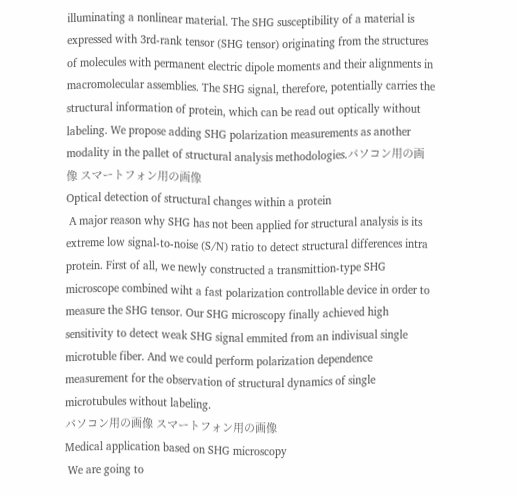illuminating a nonlinear material. The SHG susceptibility of a material is expressed with 3rd-rank tensor (SHG tensor) originating from the structures of molecules with permanent electric dipole moments and their alignments in macromolecular assemblies. The SHG signal, therefore, potentially carries the structural information of protein, which can be read out optically without labeling. We propose adding SHG polarization measurements as another modality in the pallet of structural analysis methodologies.パソコン用の画像 スマートフォン用の画像
Optical detection of structural changes within a protein
 A major reason why SHG has not been applied for structural analysis is its extreme low signal-to-noise (S/N) ratio to detect structural differences intra protein. First of all, we newly constructed a transmittion-type SHG microscope combined wiht a fast polarization controllable device in order to measure the SHG tensor. Our SHG microscopy finally achieved high sensitivity to detect weak SHG signal emmited from an indivisual single microtuble fiber. And we could perform polarization dependence measurement for the observation of structural dynamics of single microtubules without labeling.
パソコン用の画像 スマートフォン用の画像
Medical application based on SHG microscopy
 We are going to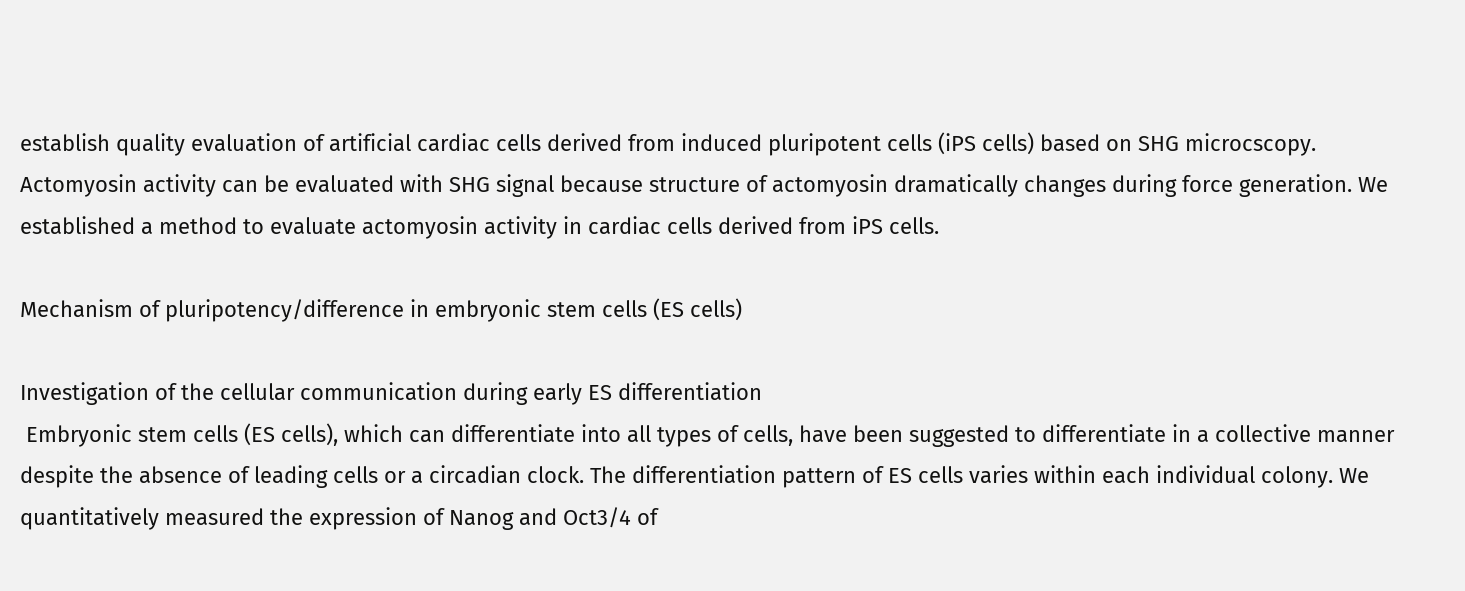establish quality evaluation of artificial cardiac cells derived from induced pluripotent cells (iPS cells) based on SHG microcscopy. Actomyosin activity can be evaluated with SHG signal because structure of actomyosin dramatically changes during force generation. We established a method to evaluate actomyosin activity in cardiac cells derived from iPS cells.

Mechanism of pluripotency/difference in embryonic stem cells (ES cells)

Investigation of the cellular communication during early ES differentiation
 Embryonic stem cells (ES cells), which can differentiate into all types of cells, have been suggested to differentiate in a collective manner despite the absence of leading cells or a circadian clock. The differentiation pattern of ES cells varies within each individual colony. We quantitatively measured the expression of Nanog and Oct3/4 of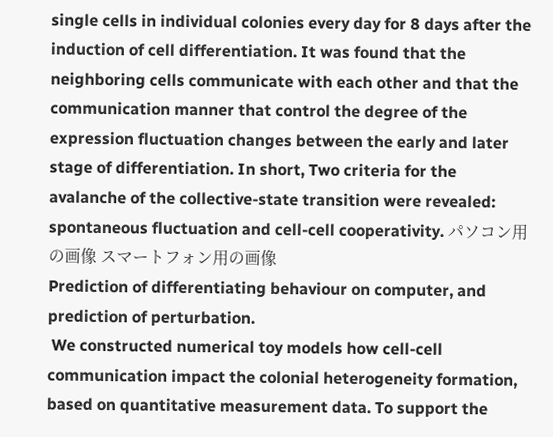single cells in individual colonies every day for 8 days after the induction of cell differentiation. It was found that the neighboring cells communicate with each other and that the communication manner that control the degree of the expression fluctuation changes between the early and later stage of differentiation. In short, Two criteria for the avalanche of the collective-state transition were revealed: spontaneous fluctuation and cell-cell cooperativity. パソコン用の画像 スマートフォン用の画像
Prediction of differentiating behaviour on computer, and prediction of perturbation.
 We constructed numerical toy models how cell-cell communication impact the colonial heterogeneity formation, based on quantitative measurement data. To support the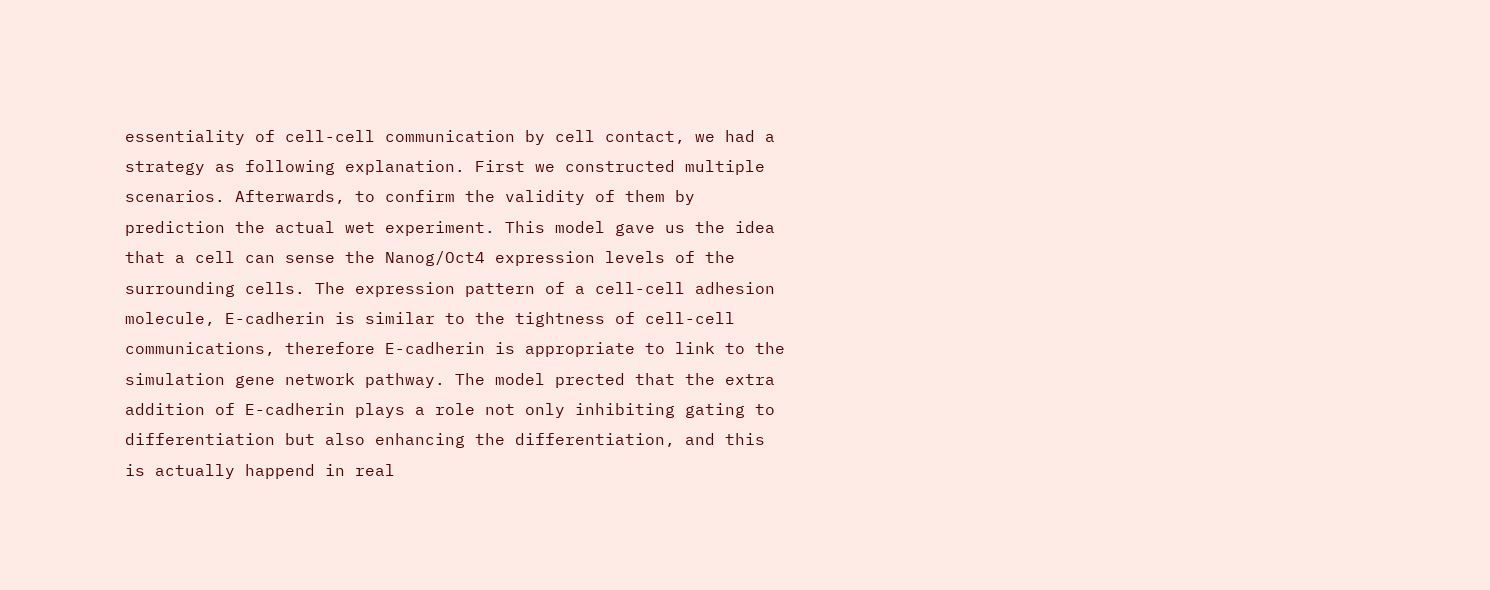essentiality of cell-cell communication by cell contact, we had a strategy as following explanation. First we constructed multiple scenarios. Afterwards, to confirm the validity of them by prediction the actual wet experiment. This model gave us the idea that a cell can sense the Nanog/Oct4 expression levels of the surrounding cells. The expression pattern of a cell-cell adhesion molecule, E-cadherin is similar to the tightness of cell-cell communications, therefore E-cadherin is appropriate to link to the simulation gene network pathway. The model prected that the extra addition of E-cadherin plays a role not only inhibiting gating to differentiation but also enhancing the differentiation, and this is actually happend in real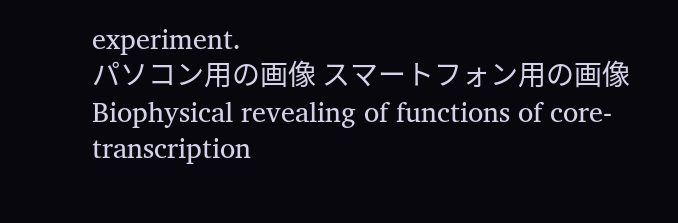experiment.
パソコン用の画像 スマートフォン用の画像
Biophysical revealing of functions of core-transcription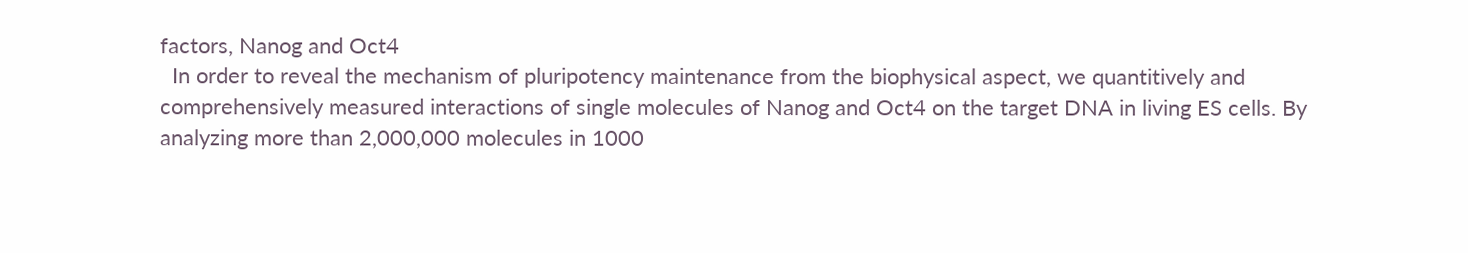factors, Nanog and Oct4
  In order to reveal the mechanism of pluripotency maintenance from the biophysical aspect, we quantitively and comprehensively measured interactions of single molecules of Nanog and Oct4 on the target DNA in living ES cells. By analyzing more than 2,000,000 molecules in 1000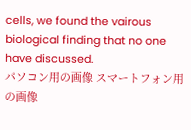cells, we found the vairous biological finding that no one have discussed.
パソコン用の画像 スマートフォン用の画像